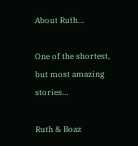About Ruth…

One of the shortest,
but most amazing stories…

Ruth & Boaz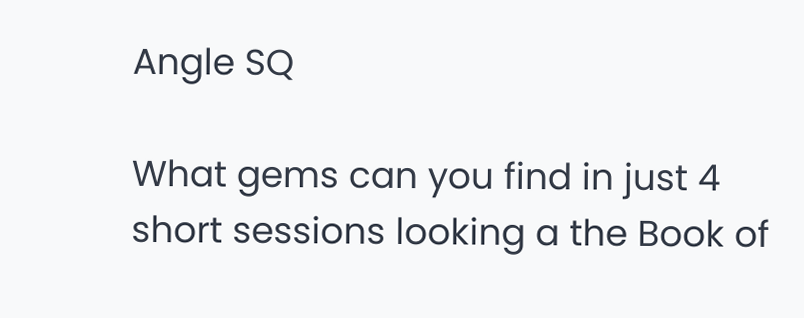Angle SQ

What gems can you find in just 4 short sessions looking a the Book of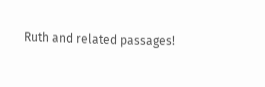Ruth and related passages!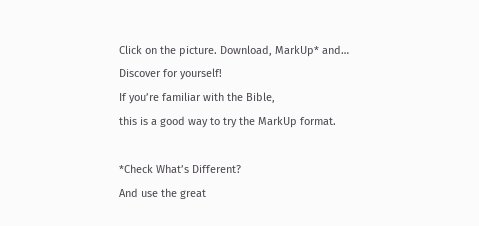Click on the picture. Download, MarkUp* and…
Discover for yourself!
If you’re familiar with the Bible,
this is a good way to try the MarkUp format.

*Check What’s Different?
And use the great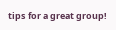tips for a great group!